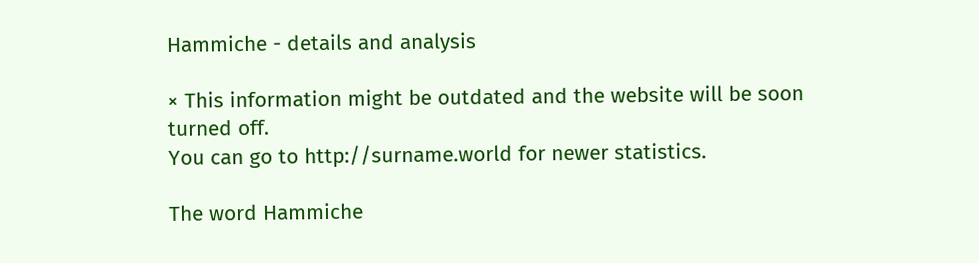Hammiche - details and analysis

× This information might be outdated and the website will be soon turned off.
You can go to http://surname.world for newer statistics.

The word Hammiche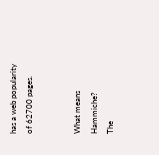has a web popularity of 62700 pages.


What means Hammiche?
The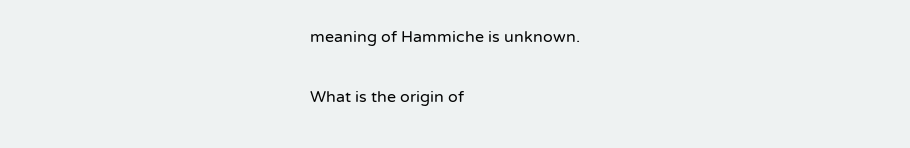meaning of Hammiche is unknown.

What is the origin of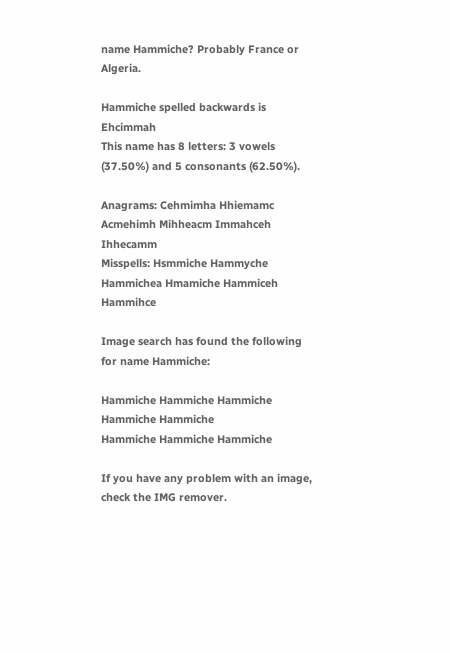name Hammiche? Probably France or Algeria.

Hammiche spelled backwards is Ehcimmah
This name has 8 letters: 3 vowels (37.50%) and 5 consonants (62.50%).

Anagrams: Cehmimha Hhiemamc Acmehimh Mihheacm Immahceh Ihhecamm
Misspells: Hsmmiche Hammyche Hammichea Hmamiche Hammiceh Hammihce

Image search has found the following for name Hammiche:

Hammiche Hammiche Hammiche Hammiche Hammiche
Hammiche Hammiche Hammiche

If you have any problem with an image, check the IMG remover.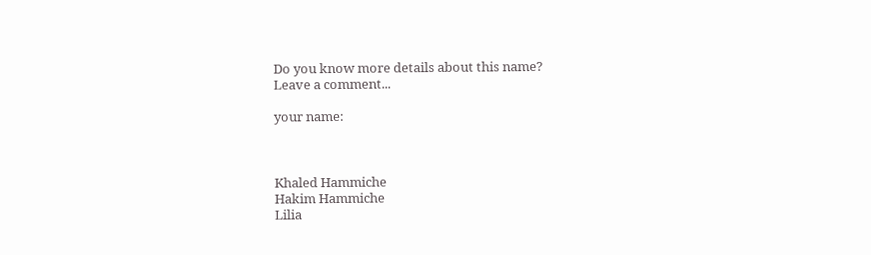Do you know more details about this name?
Leave a comment...

your name:



Khaled Hammiche
Hakim Hammiche
Lilia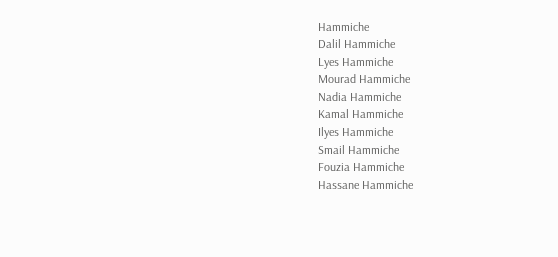Hammiche
Dalil Hammiche
Lyes Hammiche
Mourad Hammiche
Nadia Hammiche
Kamal Hammiche
Ilyes Hammiche
Smail Hammiche
Fouzia Hammiche
Hassane Hammiche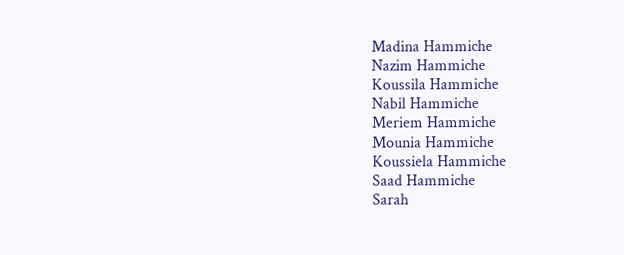Madina Hammiche
Nazim Hammiche
Koussila Hammiche
Nabil Hammiche
Meriem Hammiche
Mounia Hammiche
Koussiela Hammiche
Saad Hammiche
Sarah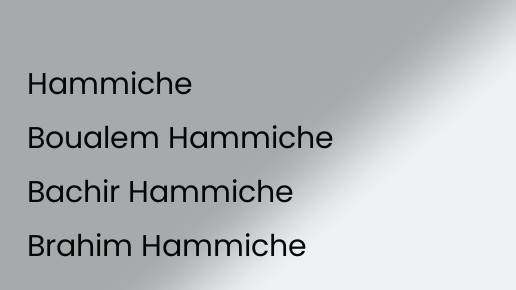Hammiche
Boualem Hammiche
Bachir Hammiche
Brahim Hammiche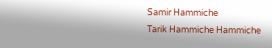Samir Hammiche
Tarik Hammiche Hammiche